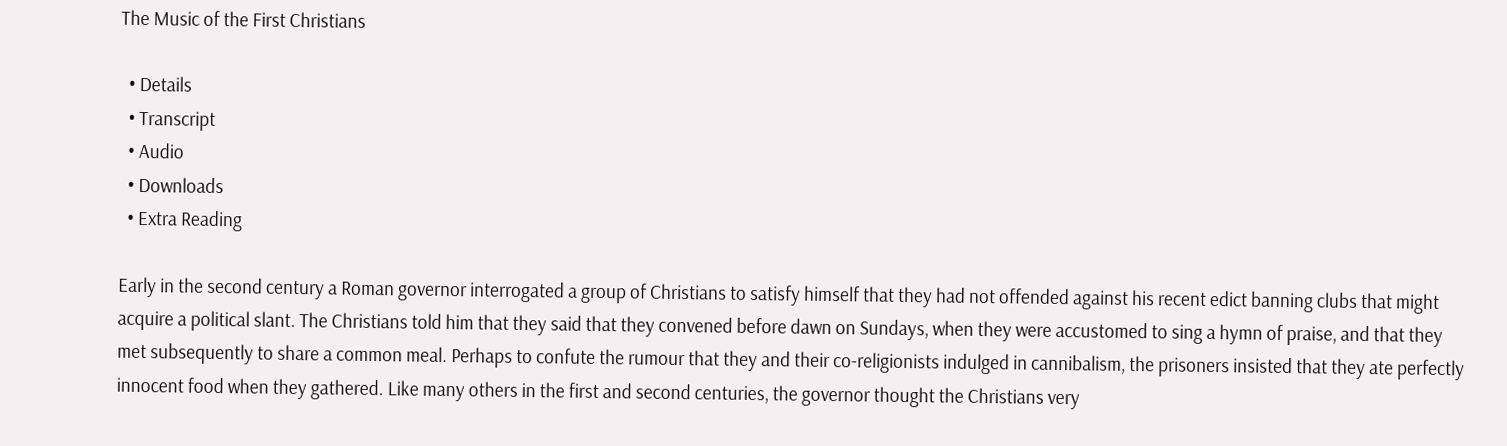The Music of the First Christians

  • Details
  • Transcript
  • Audio
  • Downloads
  • Extra Reading

Early in the second century a Roman governor interrogated a group of Christians to satisfy himself that they had not offended against his recent edict banning clubs that might acquire a political slant. The Christians told him that they said that they convened before dawn on Sundays, when they were accustomed to sing a hymn of praise, and that they met subsequently to share a common meal. Perhaps to confute the rumour that they and their co-religionists indulged in cannibalism, the prisoners insisted that they ate perfectly innocent food when they gathered. Like many others in the first and second centuries, the governor thought the Christians very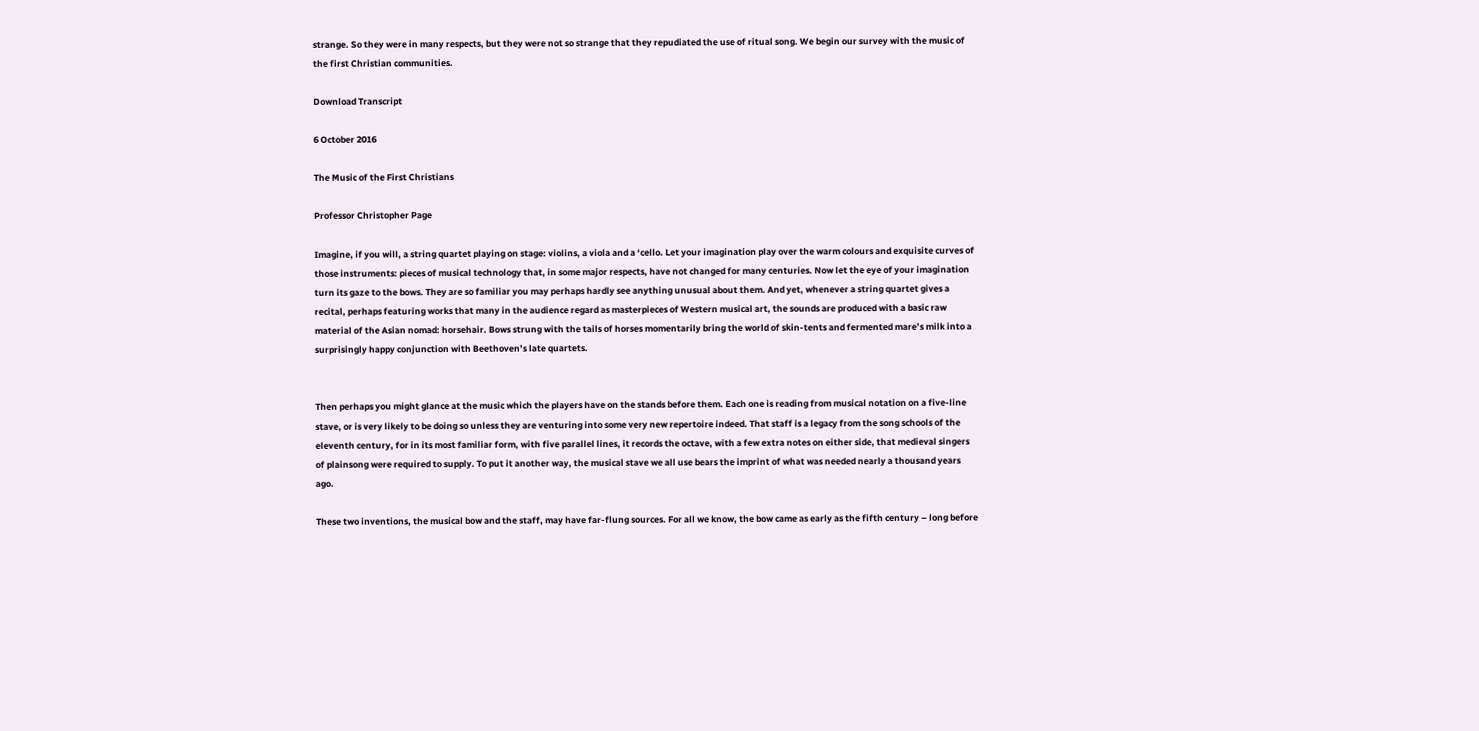strange. So they were in many respects, but they were not so strange that they repudiated the use of ritual song. We begin our survey with the music of the first Christian communities.

Download Transcript

6 October 2016

The Music of the First Christians

Professor Christopher Page

Imagine, if you will, a string quartet playing on stage: violins, a viola and a ‘cello. Let your imagination play over the warm colours and exquisite curves of those instruments: pieces of musical technology that, in some major respects, have not changed for many centuries. Now let the eye of your imagination turn its gaze to the bows. They are so familiar you may perhaps hardly see anything unusual about them. And yet, whenever a string quartet gives a recital, perhaps featuring works that many in the audience regard as masterpieces of Western musical art, the sounds are produced with a basic raw material of the Asian nomad: horsehair. Bows strung with the tails of horses momentarily bring the world of skin-tents and fermented mare’s milk into a surprisingly happy conjunction with Beethoven’s late quartets.


Then perhaps you might glance at the music which the players have on the stands before them. Each one is reading from musical notation on a five-line stave, or is very likely to be doing so unless they are venturing into some very new repertoire indeed. That staff is a legacy from the song schools of the eleventh century, for in its most familiar form, with five parallel lines, it records the octave, with a few extra notes on either side, that medieval singers of plainsong were required to supply. To put it another way, the musical stave we all use bears the imprint of what was needed nearly a thousand years ago.

These two inventions, the musical bow and the staff, may have far-flung sources. For all we know, the bow came as early as the fifth century – long before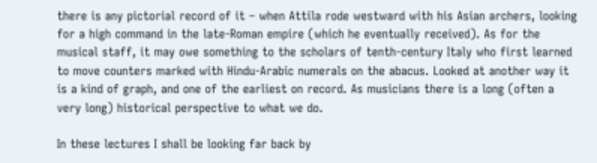there is any pictorial record of it – when Attila rode westward with his Asian archers, looking for a high command in the late-Roman empire (which he eventually received). As for the musical staff, it may owe something to the scholars of tenth-century Italy who first learned to move counters marked with Hindu-Arabic numerals on the abacus. Looked at another way it is a kind of graph, and one of the earliest on record. As musicians there is a long (often a very long) historical perspective to what we do.

In these lectures I shall be looking far back by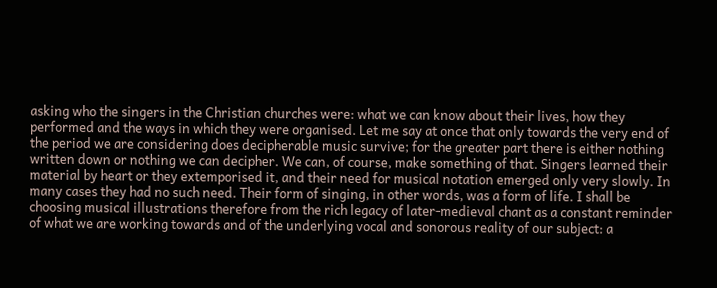asking who the singers in the Christian churches were: what we can know about their lives, how they performed and the ways in which they were organised. Let me say at once that only towards the very end of the period we are considering does decipherable music survive; for the greater part there is either nothing written down or nothing we can decipher. We can, of course, make something of that. Singers learned their material by heart or they extemporised it, and their need for musical notation emerged only very slowly. In many cases they had no such need. Their form of singing, in other words, was a form of life. I shall be choosing musical illustrations therefore from the rich legacy of later-medieval chant as a constant reminder of what we are working towards and of the underlying vocal and sonorous reality of our subject: a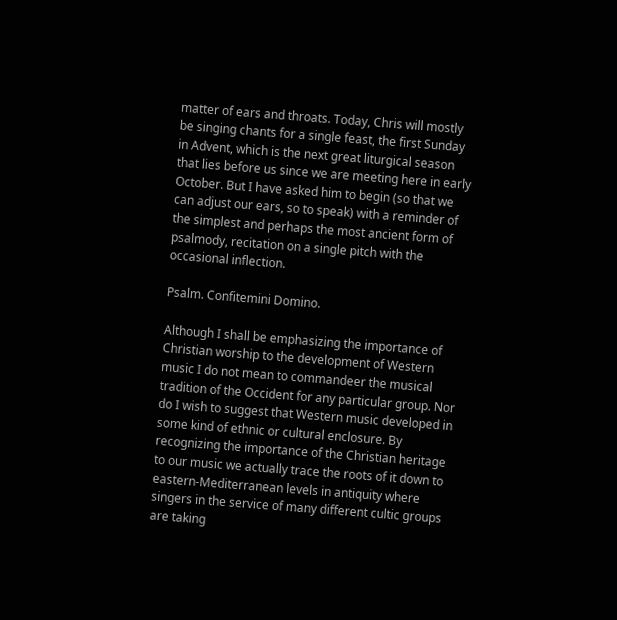matter of ears and throats. Today, Chris will mostly be singing chants for a single feast, the first Sunday in Advent, which is the next great liturgical season that lies before us since we are meeting here in early October. But I have asked him to begin (so that we can adjust our ears, so to speak) with a reminder of the simplest and perhaps the most ancient form of psalmody, recitation on a single pitch with the occasional inflection.

Psalm. Confitemini Domino.

Although I shall be emphasizing the importance of Christian worship to the development of Western music I do not mean to commandeer the musical tradition of the Occident for any particular group. Nor do I wish to suggest that Western music developed in some kind of ethnic or cultural enclosure. By recognizing the importance of the Christian heritage to our music we actually trace the roots of it down to eastern-Mediterranean levels in antiquity where singers in the service of many different cultic groups are taking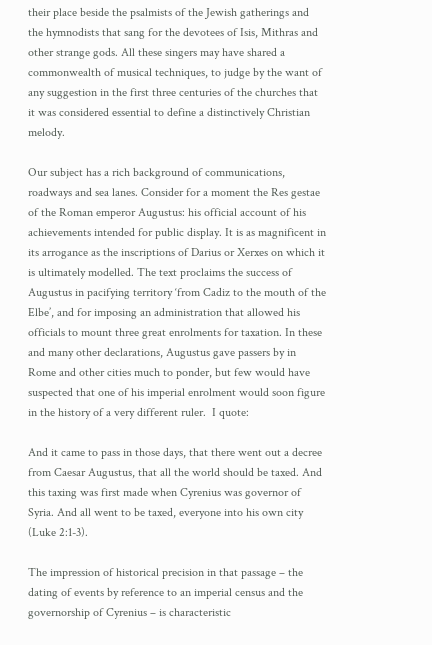their place beside the psalmists of the Jewish gatherings and the hymnodists that sang for the devotees of Isis, Mithras and other strange gods. All these singers may have shared a commonwealth of musical techniques, to judge by the want of any suggestion in the first three centuries of the churches that it was considered essential to define a distinctively Christian melody.

Our subject has a rich background of communications, roadways and sea lanes. Consider for a moment the Res gestae of the Roman emperor Augustus: his official account of his achievements intended for public display. It is as magnificent in its arrogance as the inscriptions of Darius or Xerxes on which it is ultimately modelled. The text proclaims the success of Augustus in pacifying territory ‘from Cadiz to the mouth of the Elbe’, and for imposing an administration that allowed his officials to mount three great enrolments for taxation. In these and many other declarations, Augustus gave passers by in Rome and other cities much to ponder, but few would have suspected that one of his imperial enrolment would soon figure in the history of a very different ruler.  I quote:

And it came to pass in those days, that there went out a decree from Caesar Augustus, that all the world should be taxed. And this taxing was first made when Cyrenius was governor of Syria. And all went to be taxed, everyone into his own city (Luke 2:1-3).

The impression of historical precision in that passage – the dating of events by reference to an imperial census and the governorship of Cyrenius – is characteristic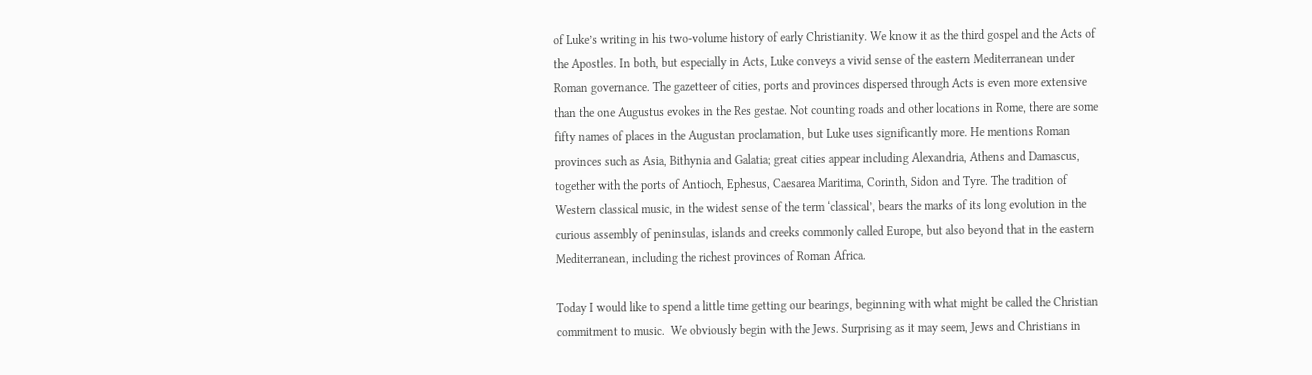of Luke’s writing in his two-volume history of early Christianity. We know it as the third gospel and the Acts of the Apostles. In both, but especially in Acts, Luke conveys a vivid sense of the eastern Mediterranean under Roman governance. The gazetteer of cities, ports and provinces dispersed through Acts is even more extensive than the one Augustus evokes in the Res gestae. Not counting roads and other locations in Rome, there are some fifty names of places in the Augustan proclamation, but Luke uses significantly more. He mentions Roman provinces such as Asia, Bithynia and Galatia; great cities appear including Alexandria, Athens and Damascus, together with the ports of Antioch, Ephesus, Caesarea Maritima, Corinth, Sidon and Tyre. The tradition of Western classical music, in the widest sense of the term ‘classical’, bears the marks of its long evolution in the curious assembly of peninsulas, islands and creeks commonly called Europe, but also beyond that in the eastern Mediterranean, including the richest provinces of Roman Africa.

Today I would like to spend a little time getting our bearings, beginning with what might be called the Christian commitment to music.  We obviously begin with the Jews. Surprising as it may seem, Jews and Christians in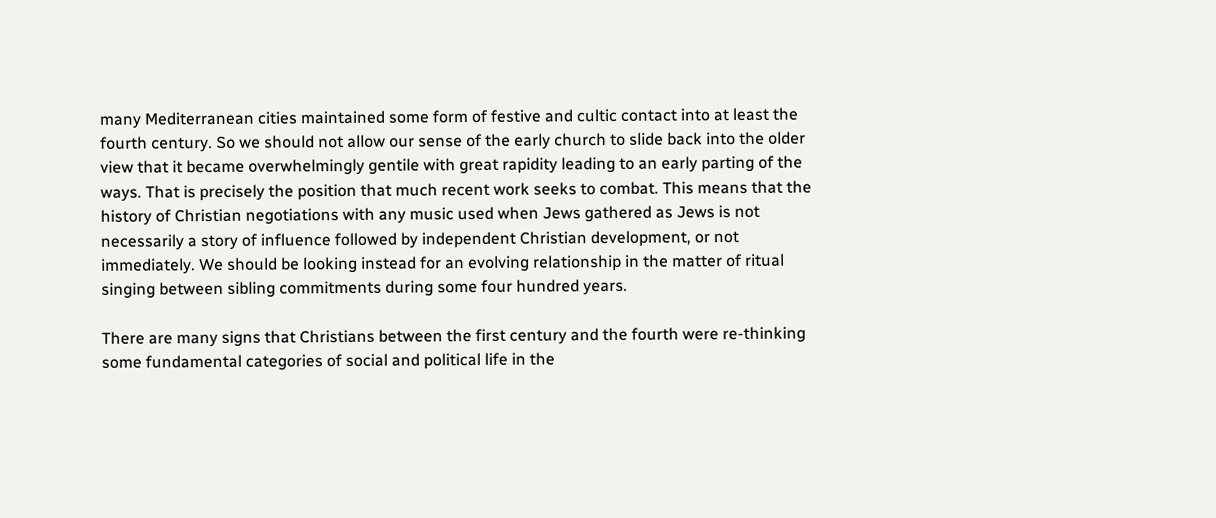many Mediterranean cities maintained some form of festive and cultic contact into at least the fourth century. So we should not allow our sense of the early church to slide back into the older view that it became overwhelmingly gentile with great rapidity leading to an early parting of the ways. That is precisely the position that much recent work seeks to combat. This means that the history of Christian negotiations with any music used when Jews gathered as Jews is not necessarily a story of influence followed by independent Christian development, or not immediately. We should be looking instead for an evolving relationship in the matter of ritual singing between sibling commitments during some four hundred years.

There are many signs that Christians between the first century and the fourth were re-thinking some fundamental categories of social and political life in the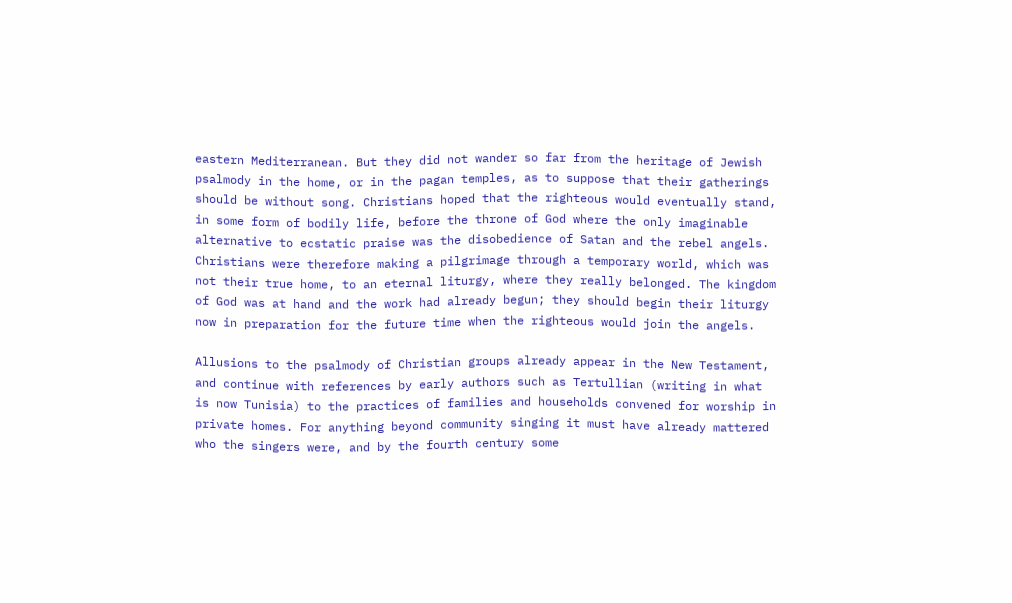eastern Mediterranean. But they did not wander so far from the heritage of Jewish psalmody in the home, or in the pagan temples, as to suppose that their gatherings should be without song. Christians hoped that the righteous would eventually stand, in some form of bodily life, before the throne of God where the only imaginable alternative to ecstatic praise was the disobedience of Satan and the rebel angels. Christians were therefore making a pilgrimage through a temporary world, which was not their true home, to an eternal liturgy, where they really belonged. The kingdom of God was at hand and the work had already begun; they should begin their liturgy now in preparation for the future time when the righteous would join the angels.

Allusions to the psalmody of Christian groups already appear in the New Testament, and continue with references by early authors such as Tertullian (writing in what is now Tunisia) to the practices of families and households convened for worship in private homes. For anything beyond community singing it must have already mattered who the singers were, and by the fourth century some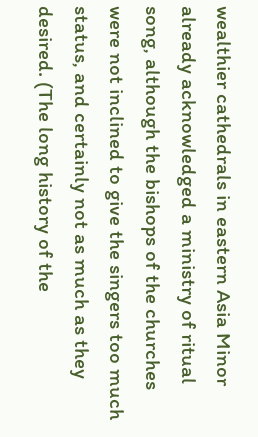wealthier cathedrals in eastern Asia Minor already acknowledged a ministry of ritual song, although the bishops of the churches were not inclined to give the singers too much status, and certainly not as much as they desired. (The long history of the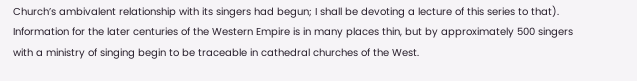Church’s ambivalent relationship with its singers had begun; I shall be devoting a lecture of this series to that). Information for the later centuries of the Western Empire is in many places thin, but by approximately 500 singers with a ministry of singing begin to be traceable in cathedral churches of the West.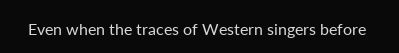Even when the traces of Western singers before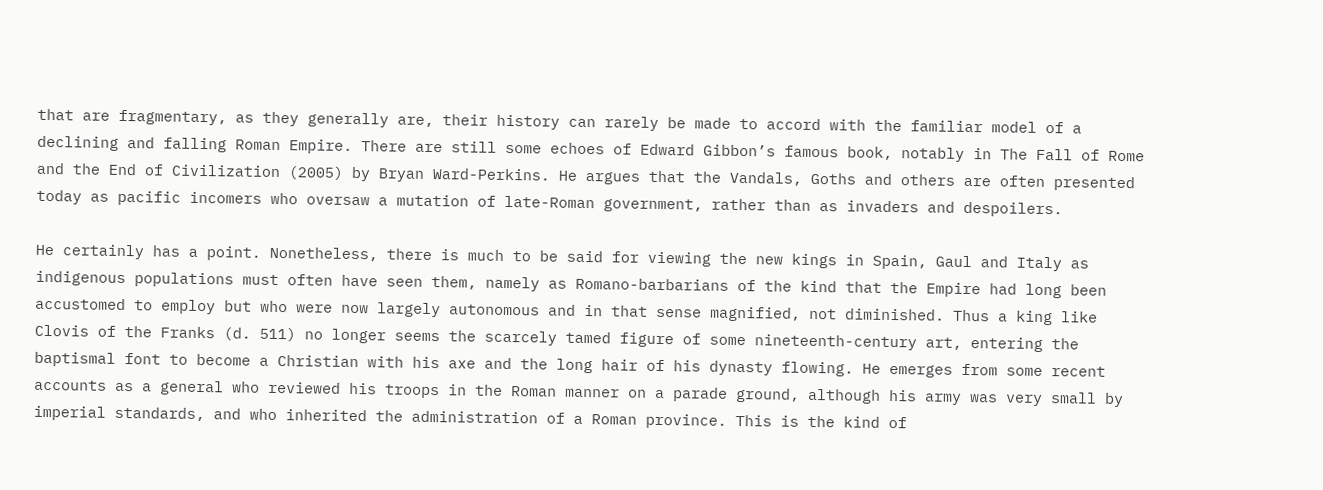that are fragmentary, as they generally are, their history can rarely be made to accord with the familiar model of a declining and falling Roman Empire. There are still some echoes of Edward Gibbon’s famous book, notably in The Fall of Rome and the End of Civilization (2005) by Bryan Ward-Perkins. He argues that the Vandals, Goths and others are often presented today as pacific incomers who oversaw a mutation of late-Roman government, rather than as invaders and despoilers.

He certainly has a point. Nonetheless, there is much to be said for viewing the new kings in Spain, Gaul and Italy as indigenous populations must often have seen them, namely as Romano-barbarians of the kind that the Empire had long been accustomed to employ but who were now largely autonomous and in that sense magnified, not diminished. Thus a king like Clovis of the Franks (d. 511) no longer seems the scarcely tamed figure of some nineteenth-century art, entering the baptismal font to become a Christian with his axe and the long hair of his dynasty flowing. He emerges from some recent accounts as a general who reviewed his troops in the Roman manner on a parade ground, although his army was very small by imperial standards, and who inherited the administration of a Roman province. This is the kind of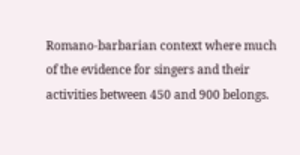Romano-barbarian context where much of the evidence for singers and their activities between 450 and 900 belongs.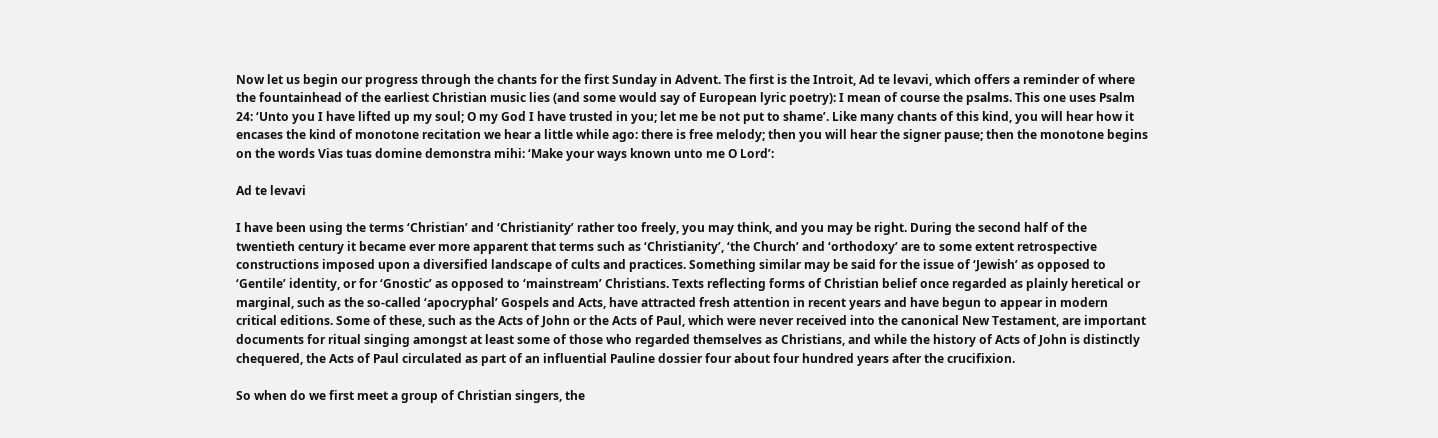Now let us begin our progress through the chants for the first Sunday in Advent. The first is the Introit, Ad te levavi, which offers a reminder of where the fountainhead of the earliest Christian music lies (and some would say of European lyric poetry): I mean of course the psalms. This one uses Psalm 24: ‘Unto you I have lifted up my soul; O my God I have trusted in you; let me be not put to shame’. Like many chants of this kind, you will hear how it encases the kind of monotone recitation we hear a little while ago: there is free melody; then you will hear the signer pause; then the monotone begins on the words Vias tuas domine demonstra mihi: ‘Make your ways known unto me O Lord’:

Ad te levavi

I have been using the terms ‘Christian’ and ‘Christianity’ rather too freely, you may think, and you may be right. During the second half of the twentieth century it became ever more apparent that terms such as ‘Christianity’, ‘the Church’ and ‘orthodoxy’ are to some extent retrospective constructions imposed upon a diversified landscape of cults and practices. Something similar may be said for the issue of ‘Jewish’ as opposed to ‘Gentile’ identity, or for ‘Gnostic’ as opposed to ‘mainstream’ Christians. Texts reflecting forms of Christian belief once regarded as plainly heretical or marginal, such as the so-called ‘apocryphal’ Gospels and Acts, have attracted fresh attention in recent years and have begun to appear in modern critical editions. Some of these, such as the Acts of John or the Acts of Paul, which were never received into the canonical New Testament, are important documents for ritual singing amongst at least some of those who regarded themselves as Christians, and while the history of Acts of John is distinctly chequered, the Acts of Paul circulated as part of an influential Pauline dossier four about four hundred years after the crucifixion.

So when do we first meet a group of Christian singers, the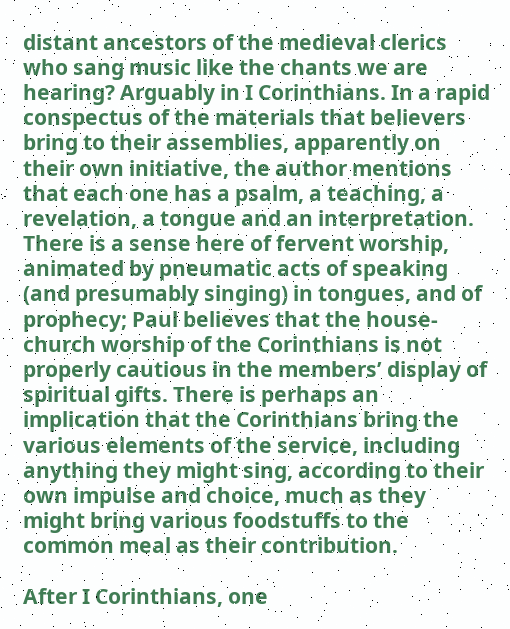distant ancestors of the medieval clerics who sang music like the chants we are hearing? Arguably in I Corinthians. In a rapid conspectus of the materials that believers bring to their assemblies, apparently on their own initiative, the author mentions that each one has a psalm, a teaching, a revelation, a tongue and an interpretation. There is a sense here of fervent worship, animated by pneumatic acts of speaking (and presumably singing) in tongues, and of prophecy; Paul believes that the house-church worship of the Corinthians is not properly cautious in the members’ display of spiritual gifts. There is perhaps an implication that the Corinthians bring the various elements of the service, including anything they might sing, according to their own impulse and choice, much as they might bring various foodstuffs to the common meal as their contribution.

After I Corinthians, one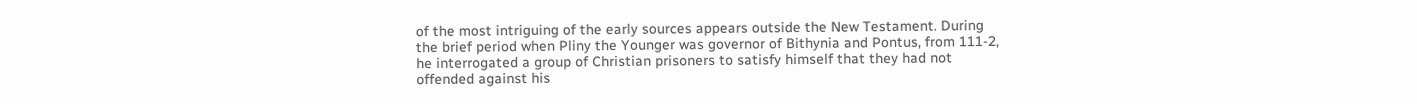of the most intriguing of the early sources appears outside the New Testament. During the brief period when Pliny the Younger was governor of Bithynia and Pontus, from 111-2, he interrogated a group of Christian prisoners to satisfy himself that they had not offended against his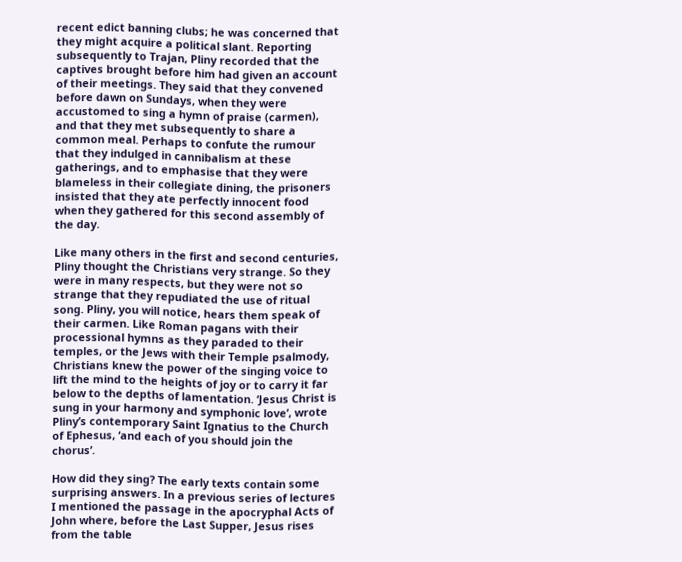recent edict banning clubs; he was concerned that they might acquire a political slant. Reporting subsequently to Trajan, Pliny recorded that the captives brought before him had given an account of their meetings. They said that they convened before dawn on Sundays, when they were accustomed to sing a hymn of praise (carmen), and that they met subsequently to share a common meal. Perhaps to confute the rumour that they indulged in cannibalism at these gatherings, and to emphasise that they were blameless in their collegiate dining, the prisoners insisted that they ate perfectly innocent food when they gathered for this second assembly of the day.

Like many others in the first and second centuries, Pliny thought the Christians very strange. So they were in many respects, but they were not so strange that they repudiated the use of ritual song. Pliny, you will notice, hears them speak of their carmen. Like Roman pagans with their processional hymns as they paraded to their temples, or the Jews with their Temple psalmody, Christians knew the power of the singing voice to lift the mind to the heights of joy or to carry it far below to the depths of lamentation. ‘Jesus Christ is sung in your harmony and symphonic love’, wrote Pliny’s contemporary Saint Ignatius to the Church of Ephesus, ‘and each of you should join the chorus’.

How did they sing? The early texts contain some surprising answers. In a previous series of lectures I mentioned the passage in the apocryphal Acts of John where, before the Last Supper, Jesus rises from the table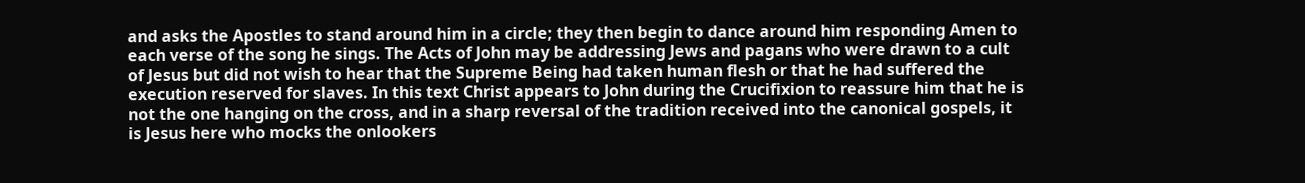and asks the Apostles to stand around him in a circle; they then begin to dance around him responding Amen to each verse of the song he sings. The Acts of John may be addressing Jews and pagans who were drawn to a cult of Jesus but did not wish to hear that the Supreme Being had taken human flesh or that he had suffered the execution reserved for slaves. In this text Christ appears to John during the Crucifixion to reassure him that he is not the one hanging on the cross, and in a sharp reversal of the tradition received into the canonical gospels, it is Jesus here who mocks the onlookers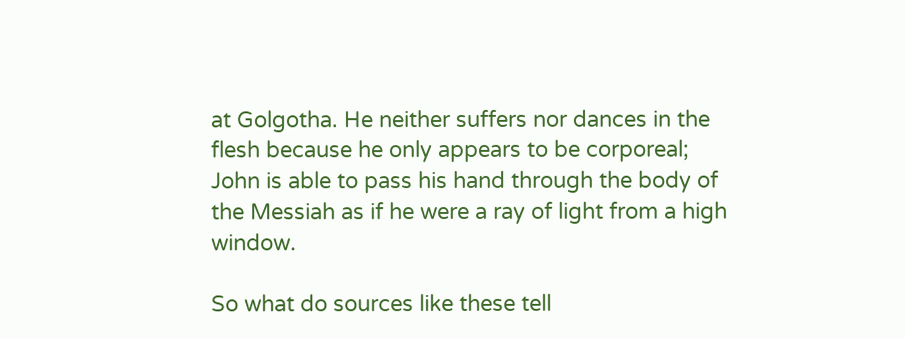at Golgotha. He neither suffers nor dances in the flesh because he only appears to be corporeal; John is able to pass his hand through the body of the Messiah as if he were a ray of light from a high window.

So what do sources like these tell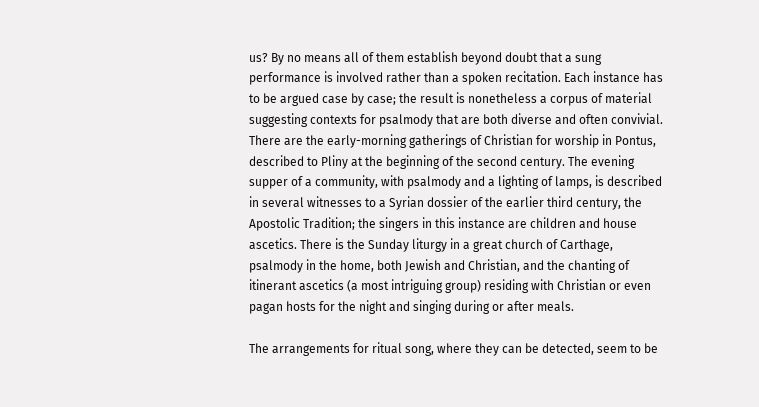us? By no means all of them establish beyond doubt that a sung performance is involved rather than a spoken recitation. Each instance has to be argued case by case; the result is nonetheless a corpus of material suggesting contexts for psalmody that are both diverse and often convivial. There are the early-morning gatherings of Christian for worship in Pontus, described to Pliny at the beginning of the second century. The evening supper of a community, with psalmody and a lighting of lamps, is described in several witnesses to a Syrian dossier of the earlier third century, the Apostolic Tradition; the singers in this instance are children and house ascetics. There is the Sunday liturgy in a great church of Carthage, psalmody in the home, both Jewish and Christian, and the chanting of itinerant ascetics (a most intriguing group) residing with Christian or even pagan hosts for the night and singing during or after meals.

The arrangements for ritual song, where they can be detected, seem to be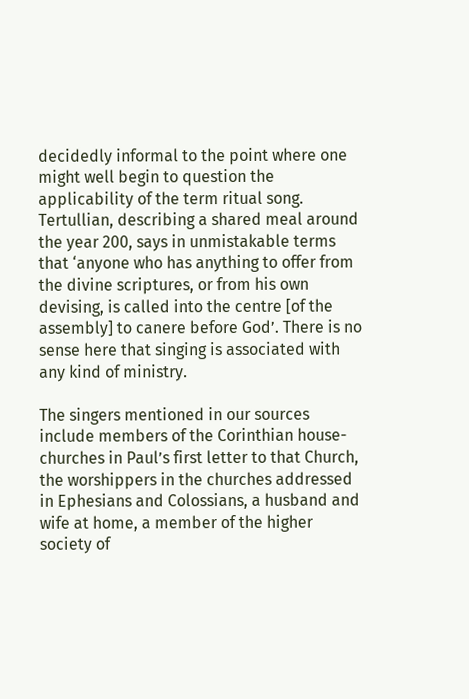decidedly informal to the point where one might well begin to question the applicability of the term ritual song. Tertullian, describing a shared meal around the year 200, says in unmistakable terms that ‘anyone who has anything to offer from the divine scriptures, or from his own devising, is called into the centre [of the assembly] to canere before God’. There is no sense here that singing is associated with any kind of ministry.

The singers mentioned in our sources include members of the Corinthian house-churches in Paul’s first letter to that Church, the worshippers in the churches addressed in Ephesians and Colossians, a husband and wife at home, a member of the higher society of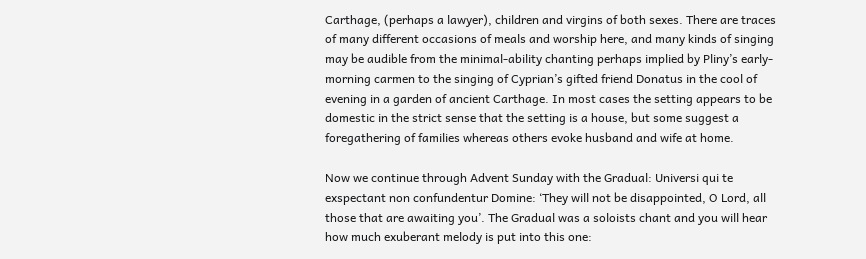Carthage, (perhaps a lawyer), children and virgins of both sexes. There are traces of many different occasions of meals and worship here, and many kinds of singing may be audible from the minimal-ability chanting perhaps implied by Pliny’s early-morning carmen to the singing of Cyprian’s gifted friend Donatus in the cool of evening in a garden of ancient Carthage. In most cases the setting appears to be domestic in the strict sense that the setting is a house, but some suggest a foregathering of families whereas others evoke husband and wife at home.

Now we continue through Advent Sunday with the Gradual: Universi qui te exspectant non confundentur Domine: ‘They will not be disappointed, O Lord, all those that are awaiting you’. The Gradual was a soloists chant and you will hear how much exuberant melody is put into this one: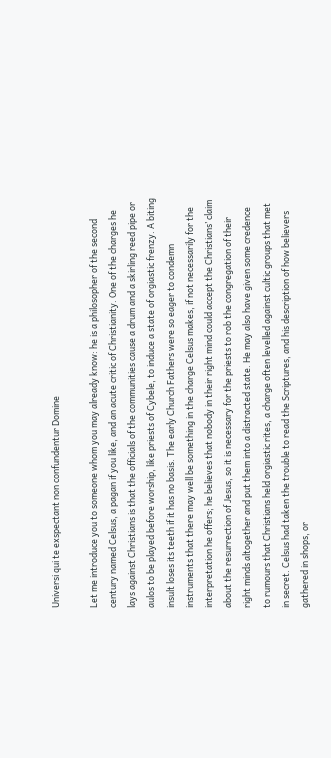Universi qui te exspectant non confundentur Domine

Let me introduce you to someone whom you may already know: he is a philosopher of the second century named Celsus, a pagan if you like, and an acute critic of Christianity. One of the charges he lays against Christians is that the officials of the communities cause a drum and a skirling reed pipe or aulos to be played before worship, like priests of Cybele, to induce a state of orgiastic frenzy. A biting insult loses its teeth if it has no basis. The early Church Fathers were so eager to condemn instruments that there may well be something in the charge Celsus makes, if not necessarily for the interpretation he offers; he believes that nobody in their right mind could accept the Christians’ claim about the resurrection of Jesus, so it is necessary for the priests to rob the congregation of their right minds altogether and put them into a distracted state. He may also have given some credence to rumours that Christians held orgiastic rites, a charge often levelled against cultic groups that met in secret. Celsus had taken the trouble to read the Scriptures, and his description of how believers gathered in shops, or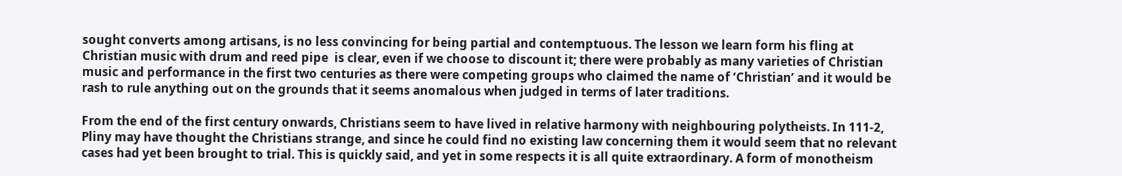sought converts among artisans, is no less convincing for being partial and contemptuous. The lesson we learn form his fling at Christian music with drum and reed pipe  is clear, even if we choose to discount it; there were probably as many varieties of Christian music and performance in the first two centuries as there were competing groups who claimed the name of ‘Christian’ and it would be rash to rule anything out on the grounds that it seems anomalous when judged in terms of later traditions.

From the end of the first century onwards, Christians seem to have lived in relative harmony with neighbouring polytheists. In 111-2, Pliny may have thought the Christians strange, and since he could find no existing law concerning them it would seem that no relevant cases had yet been brought to trial. This is quickly said, and yet in some respects it is all quite extraordinary. A form of monotheism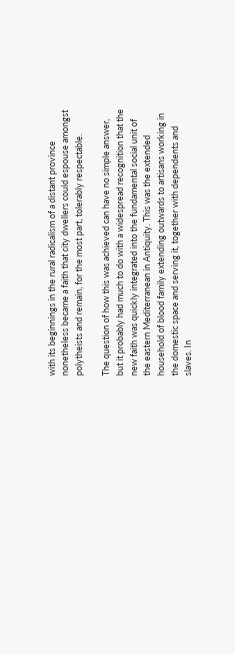with its beginnings in the rural radicalism of a distant province nonetheless became a faith that city dwellers could espouse amongst polytheists and remain, for the most part, tolerably respectable.

The question of how this was achieved can have no simple answer, but it probably had much to do with a widespread recognition that the new faith was quickly integrated into the fundamental social unit of the eastern Mediterranean in Antiquity. This was the extended household of blood family extending outwards to artisans working in the domestic space and serving it, together with dependents and slaves. In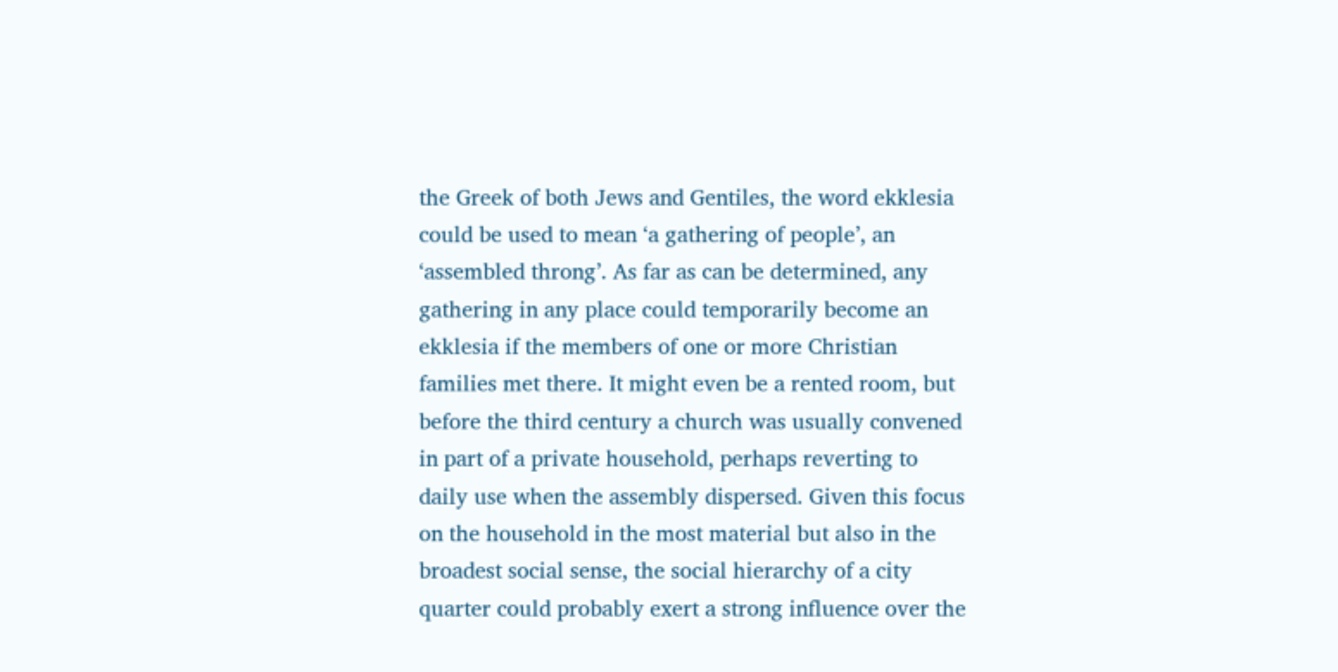the Greek of both Jews and Gentiles, the word ekklesia could be used to mean ‘a gathering of people’, an ‘assembled throng’. As far as can be determined, any gathering in any place could temporarily become an ekklesia if the members of one or more Christian families met there. It might even be a rented room, but before the third century a church was usually convened in part of a private household, perhaps reverting to daily use when the assembly dispersed. Given this focus on the household in the most material but also in the broadest social sense, the social hierarchy of a city quarter could probably exert a strong influence over the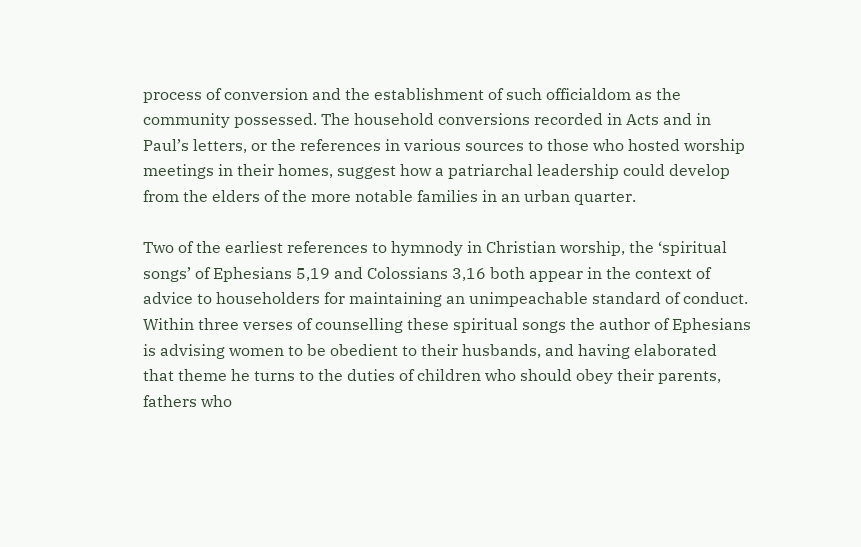process of conversion and the establishment of such officialdom as the community possessed. The household conversions recorded in Acts and in Paul’s letters, or the references in various sources to those who hosted worship meetings in their homes, suggest how a patriarchal leadership could develop from the elders of the more notable families in an urban quarter.

Two of the earliest references to hymnody in Christian worship, the ‘spiritual songs’ of Ephesians 5,19 and Colossians 3,16 both appear in the context of advice to householders for maintaining an unimpeachable standard of conduct. Within three verses of counselling these spiritual songs the author of Ephesians is advising women to be obedient to their husbands, and having elaborated that theme he turns to the duties of children who should obey their parents, fathers who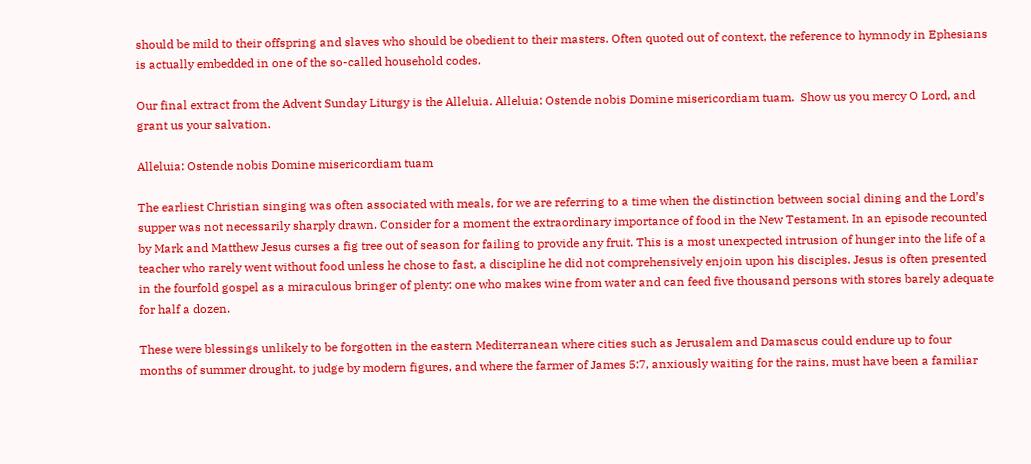should be mild to their offspring and slaves who should be obedient to their masters. Often quoted out of context, the reference to hymnody in Ephesians is actually embedded in one of the so-called household codes.

Our final extract from the Advent Sunday Liturgy is the Alleluia. Alleluia: Ostende nobis Domine misericordiam tuam.  Show us you mercy O Lord, and grant us your salvation.

Alleluia: Ostende nobis Domine misericordiam tuam

The earliest Christian singing was often associated with meals, for we are referring to a time when the distinction between social dining and the Lord’s supper was not necessarily sharply drawn. Consider for a moment the extraordinary importance of food in the New Testament. In an episode recounted by Mark and Matthew Jesus curses a fig tree out of season for failing to provide any fruit. This is a most unexpected intrusion of hunger into the life of a teacher who rarely went without food unless he chose to fast, a discipline he did not comprehensively enjoin upon his disciples. Jesus is often presented in the fourfold gospel as a miraculous bringer of plenty: one who makes wine from water and can feed five thousand persons with stores barely adequate for half a dozen.

These were blessings unlikely to be forgotten in the eastern Mediterranean where cities such as Jerusalem and Damascus could endure up to four months of summer drought, to judge by modern figures, and where the farmer of James 5:7, anxiously waiting for the rains, must have been a familiar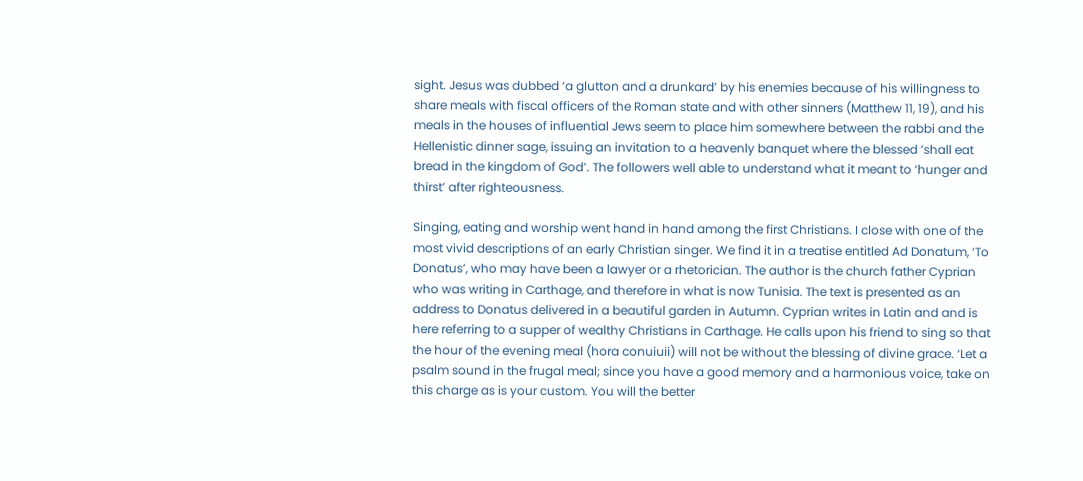sight. Jesus was dubbed ‘a glutton and a drunkard’ by his enemies because of his willingness to share meals with fiscal officers of the Roman state and with other sinners (Matthew 11, 19), and his meals in the houses of influential Jews seem to place him somewhere between the rabbi and the Hellenistic dinner sage, issuing an invitation to a heavenly banquet where the blessed ‘shall eat bread in the kingdom of God’. The followers well able to understand what it meant to ‘hunger and thirst’ after righteousness.

Singing, eating and worship went hand in hand among the first Christians. I close with one of the most vivid descriptions of an early Christian singer. We find it in a treatise entitled Ad Donatum, ‘To Donatus’, who may have been a lawyer or a rhetorician. The author is the church father Cyprian who was writing in Carthage, and therefore in what is now Tunisia. The text is presented as an address to Donatus delivered in a beautiful garden in Autumn. Cyprian writes in Latin and and is here referring to a supper of wealthy Christians in Carthage. He calls upon his friend to sing so that the hour of the evening meal (hora conuiuii) will not be without the blessing of divine grace. ‘Let a psalm sound in the frugal meal; since you have a good memory and a harmonious voice, take on this charge as is your custom. You will the better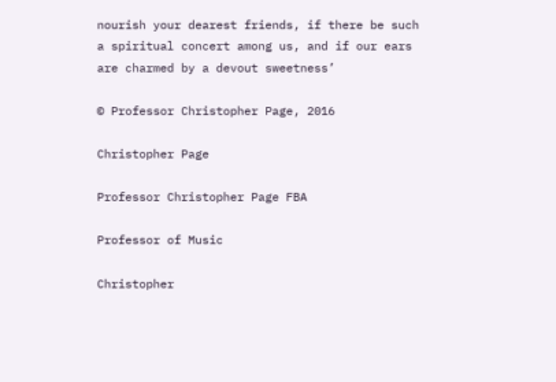nourish your dearest friends, if there be such a spiritual concert among us, and if our ears are charmed by a devout sweetness’

© Professor Christopher Page, 2016

Christopher Page

Professor Christopher Page FBA

Professor of Music

Christopher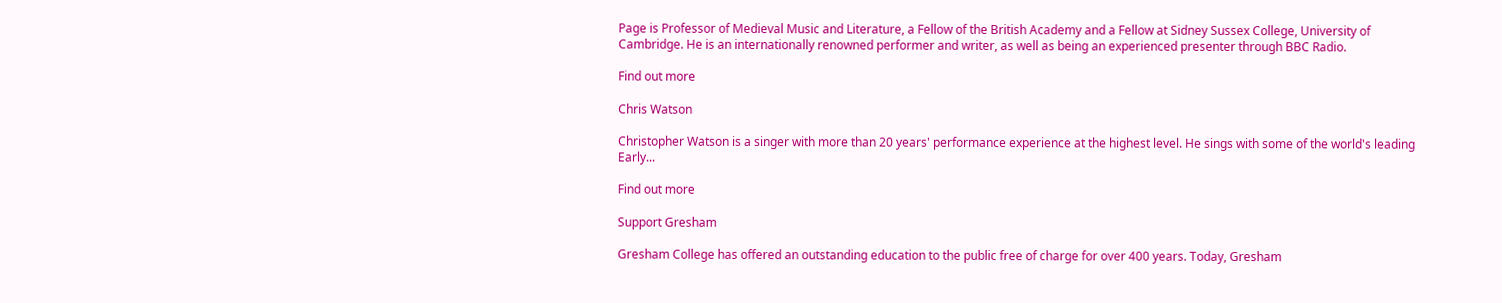Page is Professor of Medieval Music and Literature, a Fellow of the British Academy and a Fellow at Sidney Sussex College, University of Cambridge. He is an internationally renowned performer and writer, as well as being an experienced presenter through BBC Radio.

Find out more

Chris Watson

Christopher Watson is a singer with more than 20 years' performance experience at the highest level. He sings with some of the world's leading Early...

Find out more

Support Gresham

Gresham College has offered an outstanding education to the public free of charge for over 400 years. Today, Gresham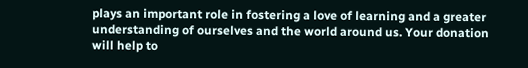plays an important role in fostering a love of learning and a greater understanding of ourselves and the world around us. Your donation will help to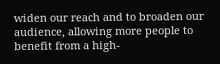widen our reach and to broaden our audience, allowing more people to benefit from a high-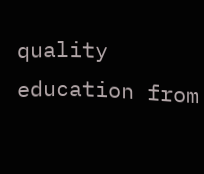quality education from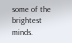some of the brightest minds.